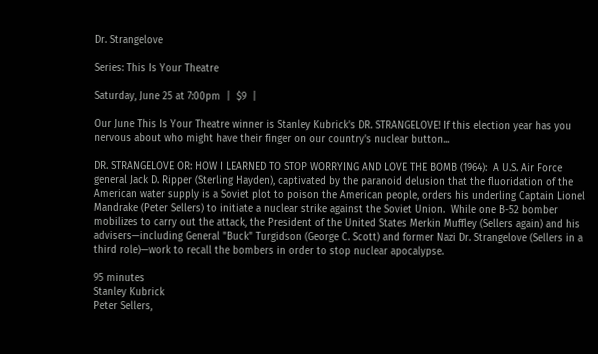Dr. Strangelove

Series: This Is Your Theatre

Saturday, June 25 at 7:00pm  |  $9  |

Our June This Is Your Theatre winner is Stanley Kubrick's DR. STRANGELOVE! If this election year has you nervous about who might have their finger on our country's nuclear button...

DR. STRANGELOVE OR: HOW I LEARNED TO STOP WORRYING AND LOVE THE BOMB (1964):  A U.S. Air Force general Jack D. Ripper (Sterling Hayden), captivated by the paranoid delusion that the fluoridation of the American water supply is a Soviet plot to poison the American people, orders his underling Captain Lionel Mandrake (Peter Sellers) to initiate a nuclear strike against the Soviet Union.  While one B-52 bomber mobilizes to carry out the attack, the President of the United States Merkin Muffley (Sellers again) and his advisers—including General "Buck" Turgidson (George C. Scott) and former Nazi Dr. Strangelove (Sellers in a third role)—work to recall the bombers in order to stop nuclear apocalypse.

95 minutes
Stanley Kubrick
Peter Sellers,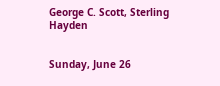George C. Scott, Sterling Hayden


Sunday, June 26